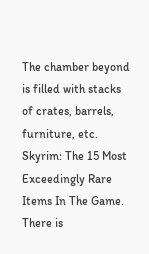The chamber beyond is filled with stacks of crates, barrels, furniture, etc. Skyrim: The 15 Most Exceedingly Rare Items In The Game. There is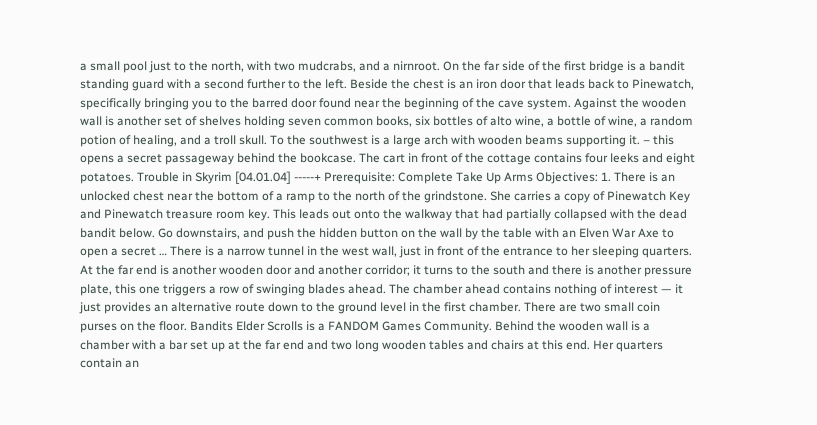a small pool just to the north, with two mudcrabs, and a nirnroot. On the far side of the first bridge is a bandit standing guard with a second further to the left. Beside the chest is an iron door that leads back to Pinewatch, specifically bringing you to the barred door found near the beginning of the cave system. Against the wooden wall is another set of shelves holding seven common books, six bottles of alto wine, a bottle of wine, a random potion of healing, and a troll skull. To the southwest is a large arch with wooden beams supporting it. – this opens a secret passageway behind the bookcase. The cart in front of the cottage contains four leeks and eight potatoes. Trouble in Skyrim [04.01.04] -----+ Prerequisite: Complete Take Up Arms Objectives: 1. There is an unlocked chest near the bottom of a ramp to the north of the grindstone. She carries a copy of Pinewatch Key and Pinewatch treasure room key. This leads out onto the walkway that had partially collapsed with the dead bandit below. Go downstairs, and push the hidden button on the wall by the table with an Elven War Axe to open a secret … There is a narrow tunnel in the west wall, just in front of the entrance to her sleeping quarters. At the far end is another wooden door and another corridor; it turns to the south and there is another pressure plate, this one triggers a row of swinging blades ahead. The chamber ahead contains nothing of interest — it just provides an alternative route down to the ground level in the first chamber. There are two small coin purses on the floor. Bandits Elder Scrolls is a FANDOM Games Community. Behind the wooden wall is a chamber with a bar set up at the far end and two long wooden tables and chairs at this end. Her quarters contain an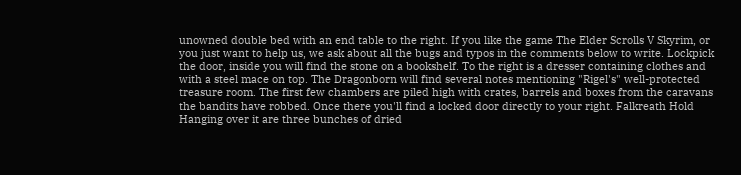unowned double bed with an end table to the right. If you like the game The Elder Scrolls V Skyrim, or you just want to help us, we ask about all the bugs and typos in the comments below to write. Lockpick the door, inside you will find the stone on a bookshelf. To the right is a dresser containing clothes and with a steel mace on top. The Dragonborn will find several notes mentioning "Rigel's" well-protected treasure room. The first few chambers are piled high with crates, barrels and boxes from the caravans the bandits have robbed. Once there you'll find a locked door directly to your right. Falkreath Hold Hanging over it are three bunches of dried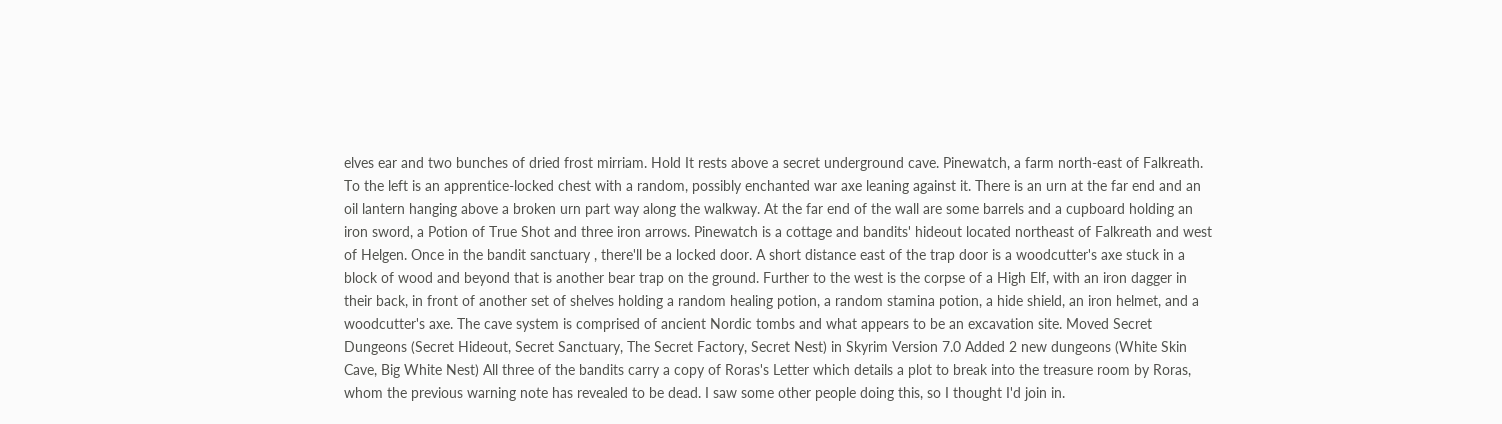elves ear and two bunches of dried frost mirriam. Hold It rests above a secret underground cave. Pinewatch, a farm north-east of Falkreath. To the left is an apprentice-locked chest with a random, possibly enchanted war axe leaning against it. There is an urn at the far end and an oil lantern hanging above a broken urn part way along the walkway. At the far end of the wall are some barrels and a cupboard holding an iron sword, a Potion of True Shot and three iron arrows. Pinewatch is a cottage and bandits' hideout located northeast of Falkreath and west of Helgen. Once in the bandit sanctuary , there'll be a locked door. A short distance east of the trap door is a woodcutter's axe stuck in a block of wood and beyond that is another bear trap on the ground. Further to the west is the corpse of a High Elf, with an iron dagger in their back, in front of another set of shelves holding a random healing potion, a random stamina potion, a hide shield, an iron helmet, and a woodcutter's axe. The cave system is comprised of ancient Nordic tombs and what appears to be an excavation site. Moved Secret Dungeons (Secret Hideout, Secret Sanctuary, The Secret Factory, Secret Nest) in Skyrim Version 7.0 Added 2 new dungeons (White Skin Cave, Big White Nest) All three of the bandits carry a copy of Roras's Letter which details a plot to break into the treasure room by Roras, whom the previous warning note has revealed to be dead. I saw some other people doing this, so I thought I'd join in.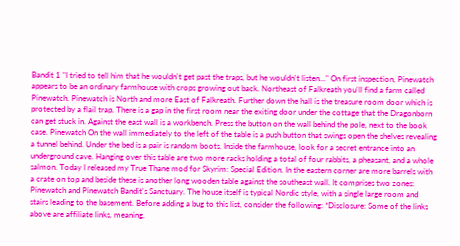Bandit 1 "I tried to tell him that he wouldn't get past the traps, but he wouldn't listen..." On first inspection, Pinewatch appears to be an ordinary farmhouse with crops growing out back. Northeast of Falkreath you'll find a farm called Pinewatch. Pinewatch is North and more East of Falkreath. Further down the hall is the treasure room door which is protected by a flail trap. There is a gap in the first room near the exiting door under the cottage that the Dragonborn can get stuck in. Against the east wall is a workbench. Press the button on the wall behind the pole, next to the book case. Pinewatch On the wall immediately to the left of the table is a push button that swings open the shelves revealing a tunnel behind. Under the bed is a pair is random boots. Inside the farmhouse, look for a secret entrance into an underground cave. Hanging over this table are two more racks holding a total of four rabbits, a pheasant, and a whole salmon. Today I released my True Thane mod for Skyrim: Special Edition. In the eastern corner are more barrels with a crate on top and beside these is another long wooden table against the southeast wall. It comprises two zones: Pinewatch and Pinewatch Bandit's Sanctuary. The house itself is typical Nordic style, with a single large room and stairs leading to the basement. Before adding a bug to this list, consider the following: *Disclosure: Some of the links above are affiliate links, meaning,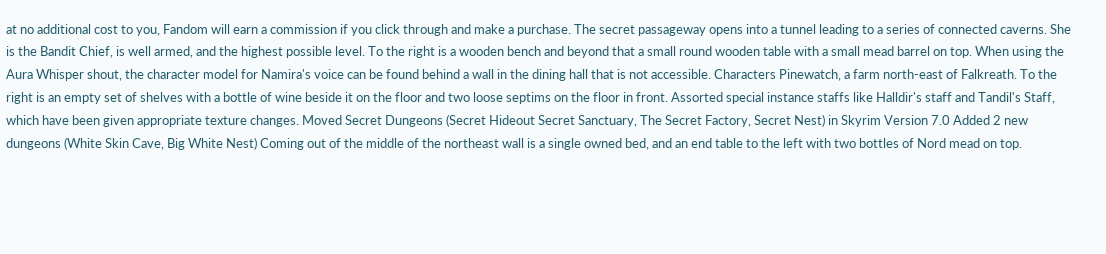at no additional cost to you, Fandom will earn a commission if you click through and make a purchase. The secret passageway opens into a tunnel leading to a series of connected caverns. She is the Bandit Chief, is well armed, and the highest possible level. To the right is a wooden bench and beyond that a small round wooden table with a small mead barrel on top. When using the Aura Whisper shout, the character model for Namira's voice can be found behind a wall in the dining hall that is not accessible. Characters Pinewatch, a farm north-east of Falkreath. To the right is an empty set of shelves with a bottle of wine beside it on the floor and two loose septims on the floor in front. Assorted special instance staffs like Halldir's staff and Tandil's Staff, which have been given appropriate texture changes. Moved Secret Dungeons (Secret Hideout Secret Sanctuary, The Secret Factory, Secret Nest) in Skyrim Version 7.0 Added 2 new dungeons (White Skin Cave, Big White Nest) Coming out of the middle of the northeast wall is a single owned bed, and an end table to the left with two bottles of Nord mead on top.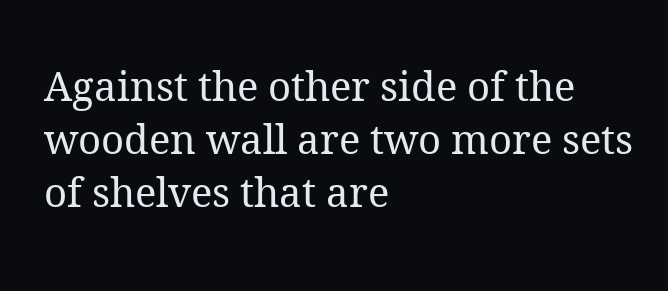Against the other side of the wooden wall are two more sets of shelves that are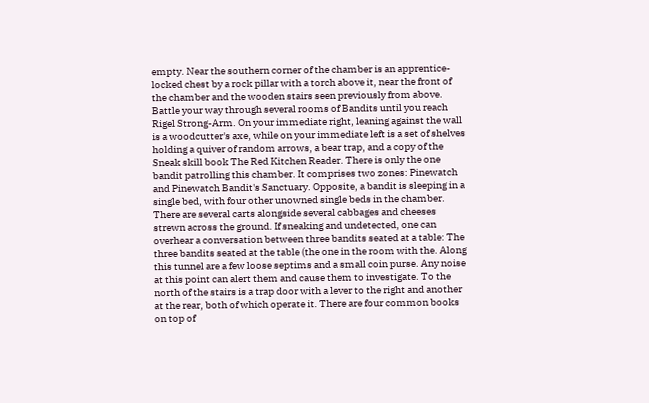empty. Near the southern corner of the chamber is an apprentice-locked chest by a rock pillar with a torch above it, near the front of the chamber and the wooden stairs seen previously from above. Battle your way through several rooms of Bandits until you reach Rigel Strong-Arm. On your immediate right, leaning against the wall is a woodcutter's axe, while on your immediate left is a set of shelves holding a quiver of random arrows, a bear trap, and a copy of the Sneak skill book The Red Kitchen Reader. There is only the one bandit patrolling this chamber. It comprises two zones: Pinewatch and Pinewatch Bandit's Sanctuary. Opposite, a bandit is sleeping in a single bed, with four other unowned single beds in the chamber. There are several carts alongside several cabbages and cheeses strewn across the ground. If sneaking and undetected, one can overhear a conversation between three bandits seated at a table: The three bandits seated at the table (the one in the room with the. Along this tunnel are a few loose septims and a small coin purse. Any noise at this point can alert them and cause them to investigate. To the north of the stairs is a trap door with a lever to the right and another at the rear, both of which operate it. There are four common books on top of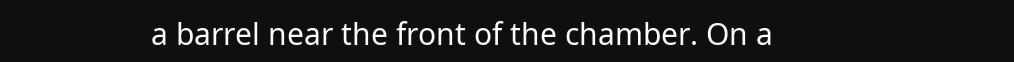a barrel near the front of the chamber. On a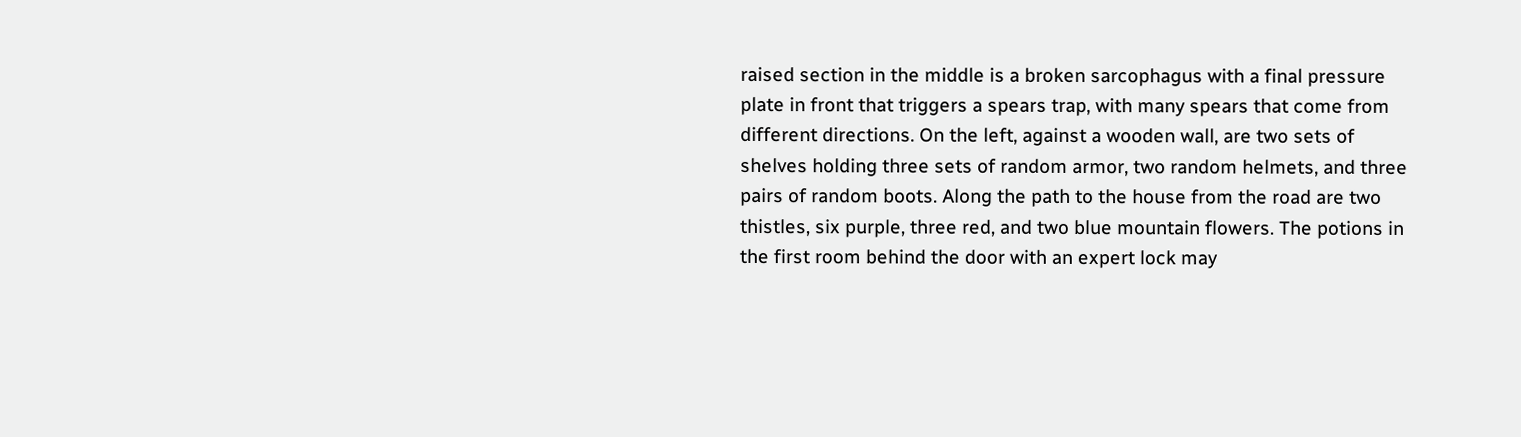raised section in the middle is a broken sarcophagus with a final pressure plate in front that triggers a spears trap, with many spears that come from different directions. On the left, against a wooden wall, are two sets of shelves holding three sets of random armor, two random helmets, and three pairs of random boots. Along the path to the house from the road are two thistles, six purple, three red, and two blue mountain flowers. The potions in the first room behind the door with an expert lock may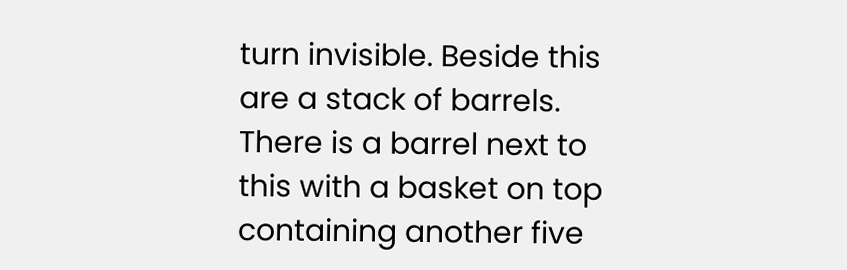turn invisible. Beside this are a stack of barrels. There is a barrel next to this with a basket on top containing another five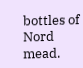bottles of Nord mead.